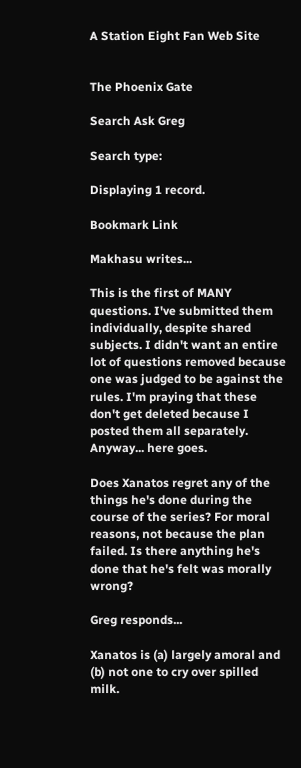A Station Eight Fan Web Site


The Phoenix Gate

Search Ask Greg

Search type:

Displaying 1 record.

Bookmark Link

Makhasu writes...

This is the first of MANY questions. I've submitted them individually, despite shared subjects. I didn't want an entire lot of questions removed because one was judged to be against the rules. I'm praying that these don't get deleted because I posted them all separately. Anyway... here goes.

Does Xanatos regret any of the things he's done during the course of the series? For moral reasons, not because the plan failed. Is there anything he's done that he's felt was morally wrong?

Greg responds...

Xanatos is (a) largely amoral and (b) not one to cry over spilled milk.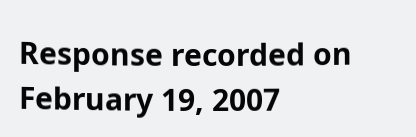Response recorded on February 19, 2007